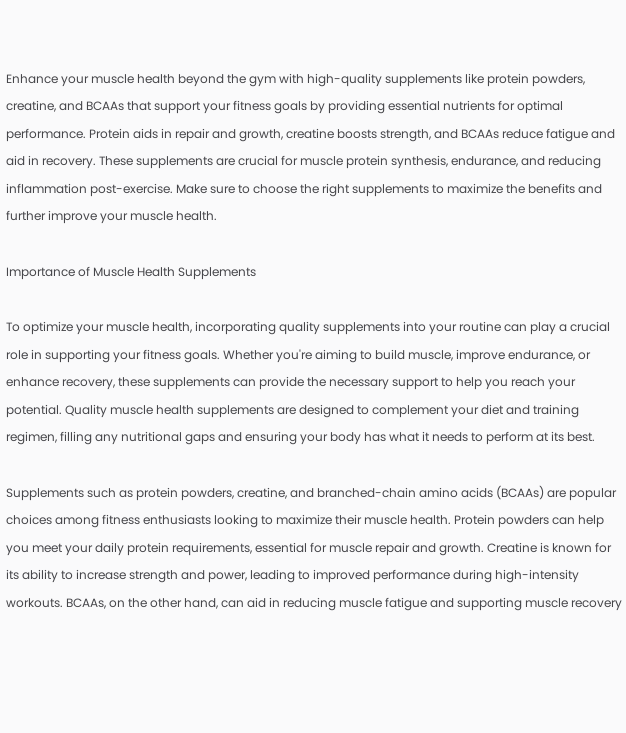Enhance your muscle health beyond the gym with high-quality supplements like protein powders, creatine, and BCAAs that support your fitness goals by providing essential nutrients for optimal performance. Protein aids in repair and growth, creatine boosts strength, and BCAAs reduce fatigue and aid in recovery. These supplements are crucial for muscle protein synthesis, endurance, and reducing inflammation post-exercise. Make sure to choose the right supplements to maximize the benefits and further improve your muscle health.

Importance of Muscle Health Supplements

To optimize your muscle health, incorporating quality supplements into your routine can play a crucial role in supporting your fitness goals. Whether you're aiming to build muscle, improve endurance, or enhance recovery, these supplements can provide the necessary support to help you reach your potential. Quality muscle health supplements are designed to complement your diet and training regimen, filling any nutritional gaps and ensuring your body has what it needs to perform at its best.

Supplements such as protein powders, creatine, and branched-chain amino acids (BCAAs) are popular choices among fitness enthusiasts looking to maximize their muscle health. Protein powders can help you meet your daily protein requirements, essential for muscle repair and growth. Creatine is known for its ability to increase strength and power, leading to improved performance during high-intensity workouts. BCAAs, on the other hand, can aid in reducing muscle fatigue and supporting muscle recovery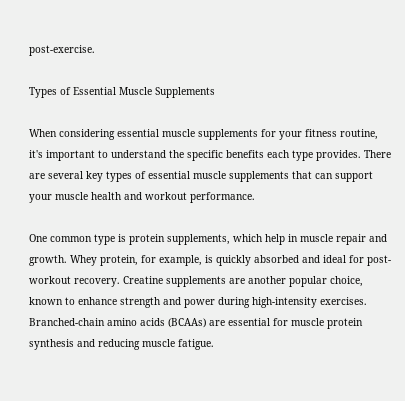post-exercise.

Types of Essential Muscle Supplements

When considering essential muscle supplements for your fitness routine, it's important to understand the specific benefits each type provides. There are several key types of essential muscle supplements that can support your muscle health and workout performance.

One common type is protein supplements, which help in muscle repair and growth. Whey protein, for example, is quickly absorbed and ideal for post-workout recovery. Creatine supplements are another popular choice, known to enhance strength and power during high-intensity exercises. Branched-chain amino acids (BCAAs) are essential for muscle protein synthesis and reducing muscle fatigue.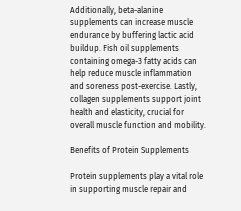Additionally, beta-alanine supplements can increase muscle endurance by buffering lactic acid buildup. Fish oil supplements containing omega-3 fatty acids can help reduce muscle inflammation and soreness post-exercise. Lastly, collagen supplements support joint health and elasticity, crucial for overall muscle function and mobility.

Benefits of Protein Supplements

Protein supplements play a vital role in supporting muscle repair and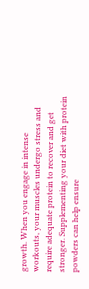growth. When you engage in intense workouts, your muscles undergo stress and require adequate protein to recover and get stronger. Supplementing your diet with protein powders can help ensure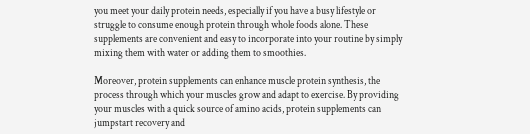you meet your daily protein needs, especially if you have a busy lifestyle or struggle to consume enough protein through whole foods alone. These supplements are convenient and easy to incorporate into your routine by simply mixing them with water or adding them to smoothies.

Moreover, protein supplements can enhance muscle protein synthesis, the process through which your muscles grow and adapt to exercise. By providing your muscles with a quick source of amino acids, protein supplements can jumpstart recovery and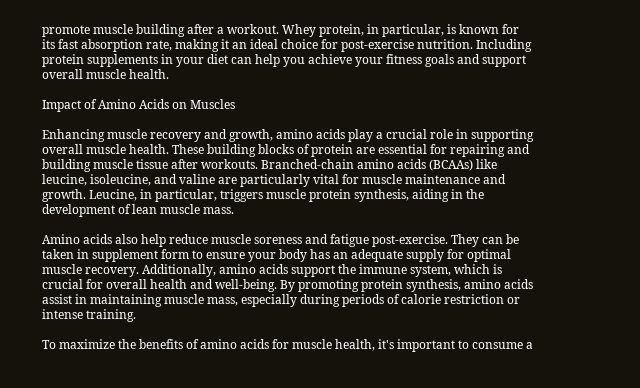promote muscle building after a workout. Whey protein, in particular, is known for its fast absorption rate, making it an ideal choice for post-exercise nutrition. Including protein supplements in your diet can help you achieve your fitness goals and support overall muscle health.

Impact of Amino Acids on Muscles

Enhancing muscle recovery and growth, amino acids play a crucial role in supporting overall muscle health. These building blocks of protein are essential for repairing and building muscle tissue after workouts. Branched-chain amino acids (BCAAs) like leucine, isoleucine, and valine are particularly vital for muscle maintenance and growth. Leucine, in particular, triggers muscle protein synthesis, aiding in the development of lean muscle mass.

Amino acids also help reduce muscle soreness and fatigue post-exercise. They can be taken in supplement form to ensure your body has an adequate supply for optimal muscle recovery. Additionally, amino acids support the immune system, which is crucial for overall health and well-being. By promoting protein synthesis, amino acids assist in maintaining muscle mass, especially during periods of calorie restriction or intense training.

To maximize the benefits of amino acids for muscle health, it's important to consume a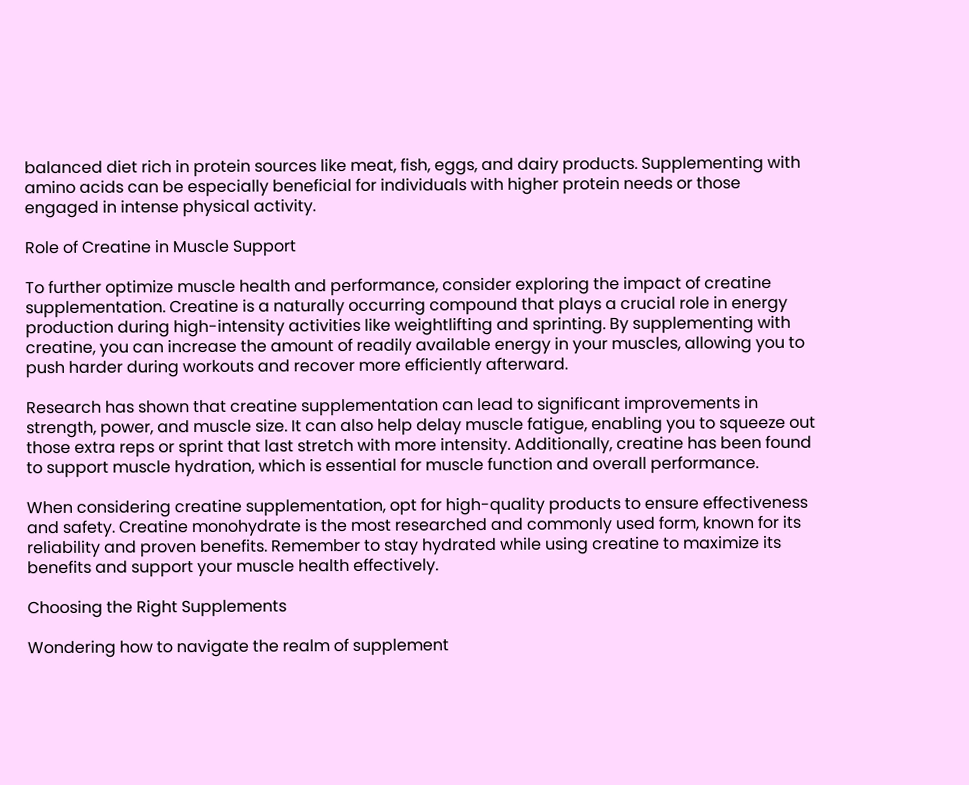balanced diet rich in protein sources like meat, fish, eggs, and dairy products. Supplementing with amino acids can be especially beneficial for individuals with higher protein needs or those engaged in intense physical activity.

Role of Creatine in Muscle Support

To further optimize muscle health and performance, consider exploring the impact of creatine supplementation. Creatine is a naturally occurring compound that plays a crucial role in energy production during high-intensity activities like weightlifting and sprinting. By supplementing with creatine, you can increase the amount of readily available energy in your muscles, allowing you to push harder during workouts and recover more efficiently afterward.

Research has shown that creatine supplementation can lead to significant improvements in strength, power, and muscle size. It can also help delay muscle fatigue, enabling you to squeeze out those extra reps or sprint that last stretch with more intensity. Additionally, creatine has been found to support muscle hydration, which is essential for muscle function and overall performance.

When considering creatine supplementation, opt for high-quality products to ensure effectiveness and safety. Creatine monohydrate is the most researched and commonly used form, known for its reliability and proven benefits. Remember to stay hydrated while using creatine to maximize its benefits and support your muscle health effectively.

Choosing the Right Supplements

Wondering how to navigate the realm of supplement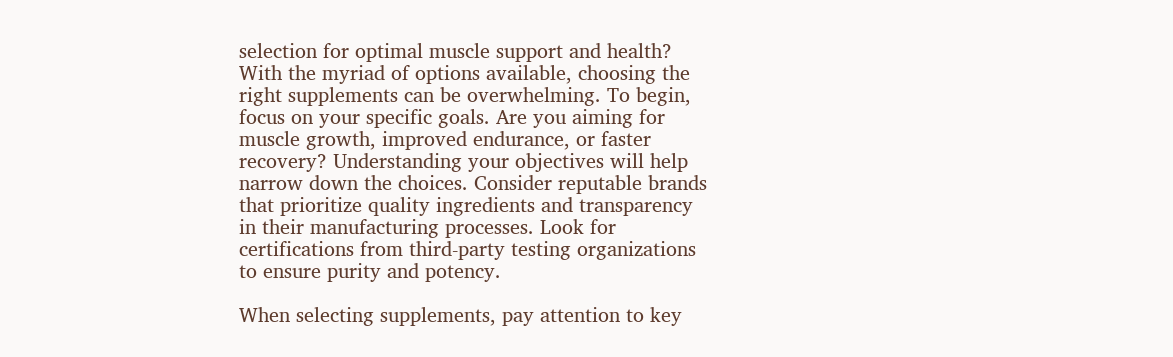selection for optimal muscle support and health? With the myriad of options available, choosing the right supplements can be overwhelming. To begin, focus on your specific goals. Are you aiming for muscle growth, improved endurance, or faster recovery? Understanding your objectives will help narrow down the choices. Consider reputable brands that prioritize quality ingredients and transparency in their manufacturing processes. Look for certifications from third-party testing organizations to ensure purity and potency.

When selecting supplements, pay attention to key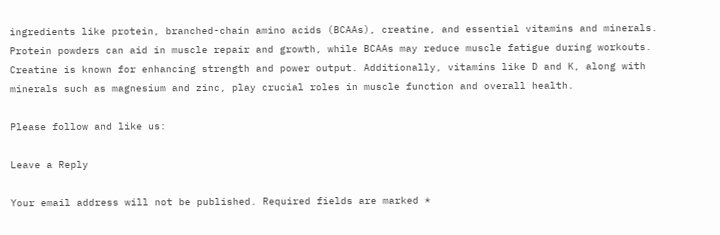ingredients like protein, branched-chain amino acids (BCAAs), creatine, and essential vitamins and minerals. Protein powders can aid in muscle repair and growth, while BCAAs may reduce muscle fatigue during workouts. Creatine is known for enhancing strength and power output. Additionally, vitamins like D and K, along with minerals such as magnesium and zinc, play crucial roles in muscle function and overall health.

Please follow and like us:

Leave a Reply

Your email address will not be published. Required fields are marked *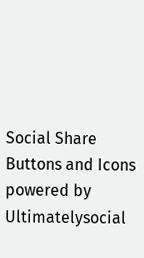Social Share Buttons and Icons powered by Ultimatelysocial